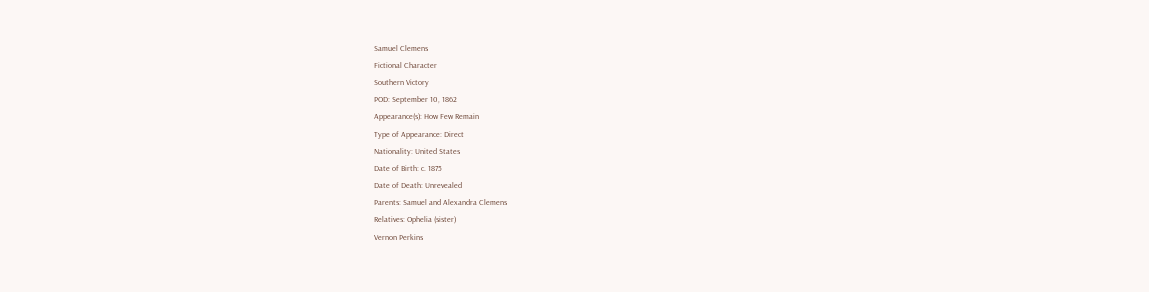Samuel Clemens
Fictional Character
Southern Victory
POD: September 10, 1862
Appearance(s): How Few Remain
Type of Appearance: Direct
Nationality: United States
Date of Birth: c. 1875
Date of Death: Unrevealed
Parents: Samuel and Alexandra Clemens
Relatives: Ophelia (sister)
Vernon Perkins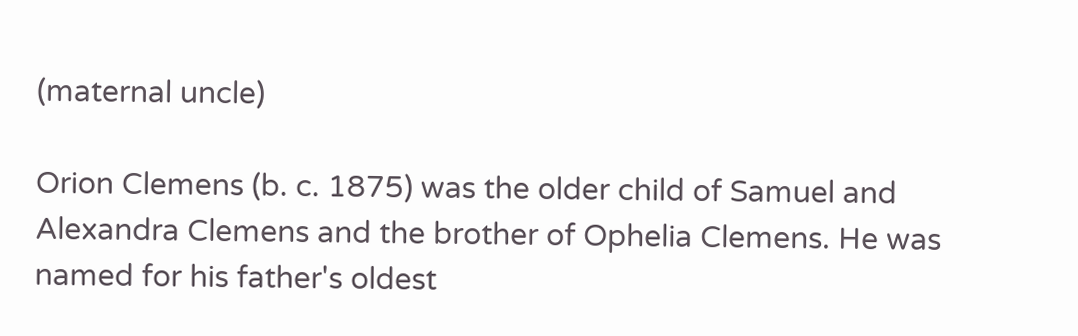(maternal uncle)

Orion Clemens (b. c. 1875) was the older child of Samuel and Alexandra Clemens and the brother of Ophelia Clemens. He was named for his father's oldest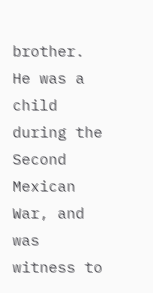brother. He was a child during the Second Mexican War, and was witness to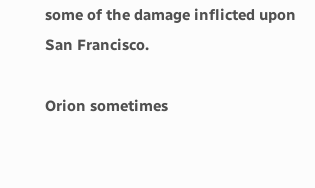some of the damage inflicted upon San Francisco.

Orion sometimes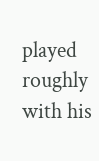played roughly with his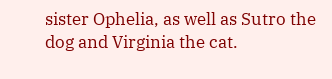sister Ophelia, as well as Sutro the dog and Virginia the cat.